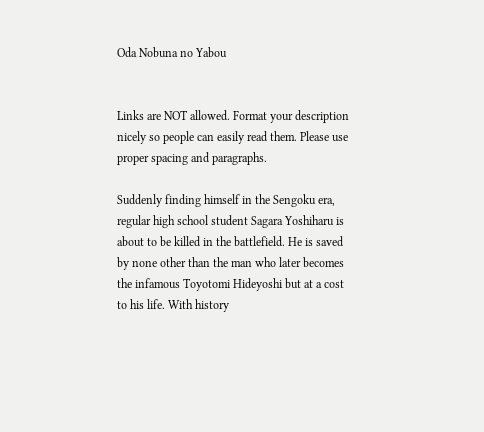Oda Nobuna no Yabou


Links are NOT allowed. Format your description nicely so people can easily read them. Please use proper spacing and paragraphs.

Suddenly finding himself in the Sengoku era, regular high school student Sagara Yoshiharu is about to be killed in the battlefield. He is saved by none other than the man who later becomes the infamous Toyotomi Hideyoshi but at a cost to his life. With history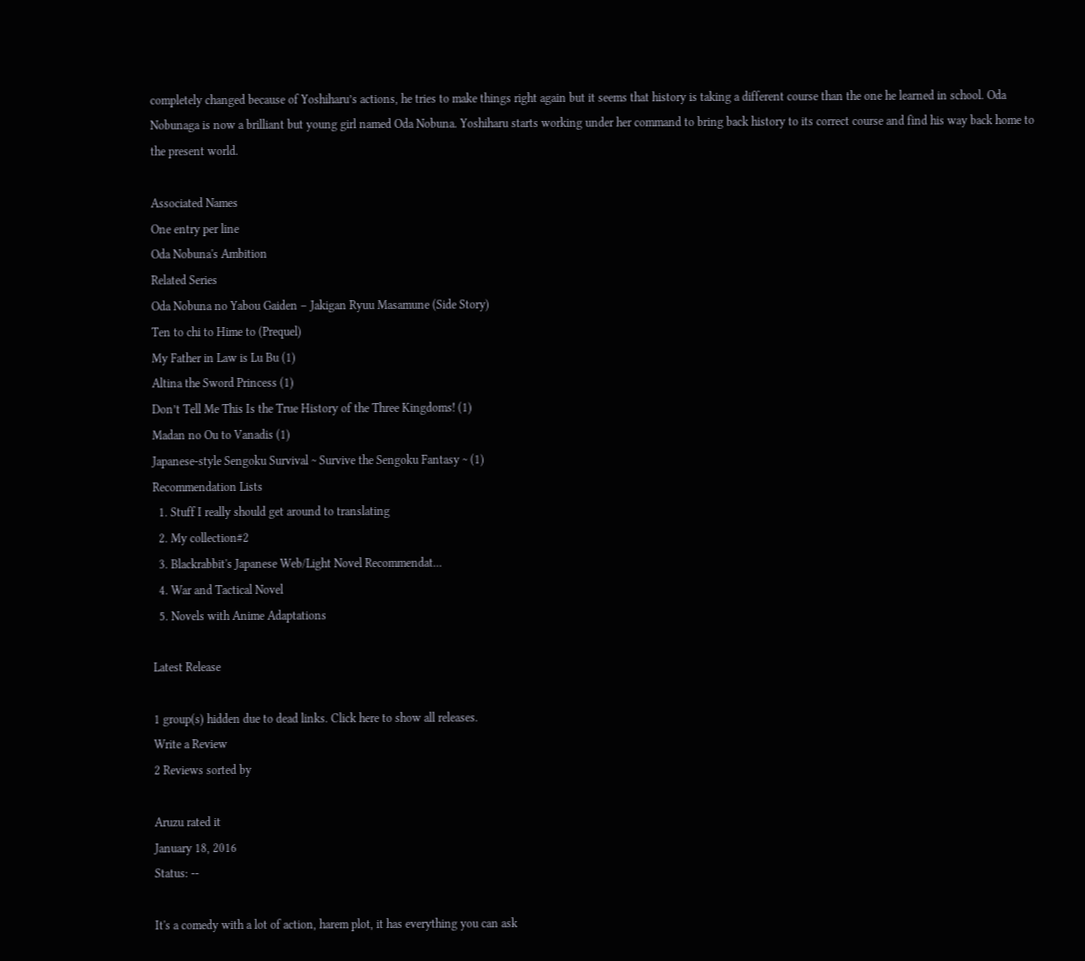completely changed because of Yoshiharu’s actions, he tries to make things right again but it seems that history is taking a different course than the one he learned in school. Oda Nobunaga is now a brilliant but young girl named Oda Nobuna. Yoshiharu starts working under her command to bring back history to its correct course and find his way back home to the present world.

Associated Names
One entry per line
Oda Nobuna's Ambition
Related Series
Oda Nobuna no Yabou Gaiden – Jakigan Ryuu Masamune (Side Story)
Ten to chi to Hime to (Prequel)
My Father in Law is Lu Bu (1)
Altina the Sword Princess (1)
Don’t Tell Me This Is the True History of the Three Kingdoms! (1)
Madan no Ou to Vanadis (1)
Japanese-style Sengoku Survival ~ Survive the Sengoku Fantasy ~ (1)
Recommendation Lists
  1. Stuff I really should get around to translating
  2. My collection#2
  3. Blackrabbit's Japanese Web/Light Novel Recommendat...
  4. War and Tactical Novel
  5. Novels with Anime Adaptations

Latest Release

1 group(s) hidden due to dead links. Click here to show all releases.
Write a Review
2 Reviews sorted by

Aruzu rated it
January 18, 2016
Status: --

It's a comedy with a lot of action, harem plot, it has everything you can ask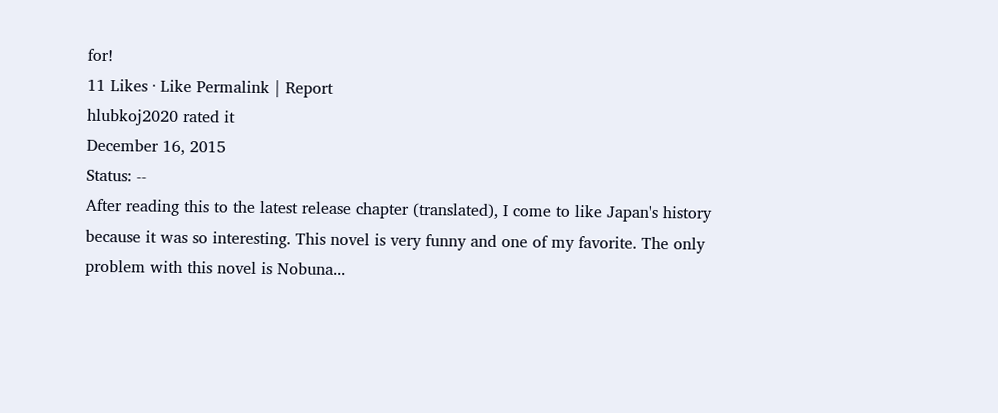for!
11 Likes · Like Permalink | Report
hlubkoj2020 rated it
December 16, 2015
Status: --
After reading this to the latest release chapter (translated), I come to like Japan's history because it was so interesting. This novel is very funny and one of my favorite. The only problem with this novel is Nobuna...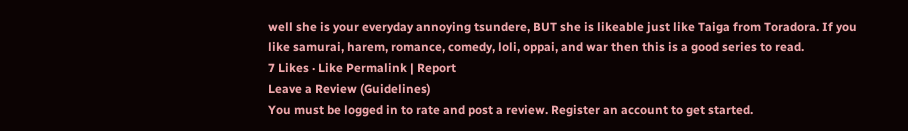well she is your everyday annoying tsundere, BUT she is likeable just like Taiga from Toradora. If you like samurai, harem, romance, comedy, loli, oppai, and war then this is a good series to read.
7 Likes · Like Permalink | Report
Leave a Review (Guidelines)
You must be logged in to rate and post a review. Register an account to get started.